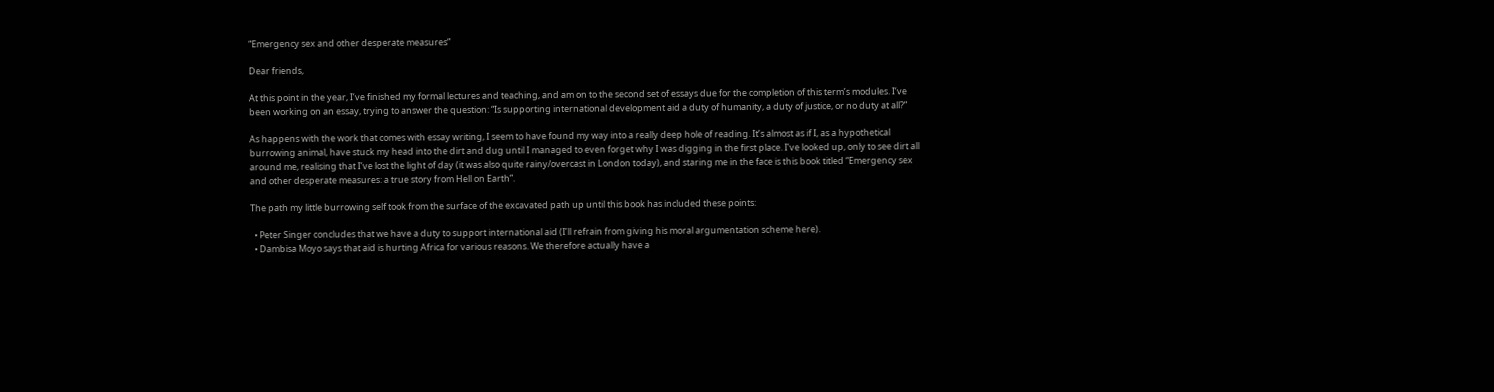“Emergency sex and other desperate measures”

Dear friends,

At this point in the year, I’ve finished my formal lectures and teaching, and am on to the second set of essays due for the completion of this term’s modules. I’ve been working on an essay, trying to answer the question: “Is supporting international development aid a duty of humanity, a duty of justice, or no duty at all?”

As happens with the work that comes with essay writing, I seem to have found my way into a really deep hole of reading. It’s almost as if I, as a hypothetical burrowing animal, have stuck my head into the dirt and dug until I managed to even forget why I was digging in the first place. I’ve looked up, only to see dirt all around me, realising that I’ve lost the light of day (it was also quite rainy/overcast in London today), and staring me in the face is this book titled “Emergency sex and other desperate measures: a true story from Hell on Earth”.

The path my little burrowing self took from the surface of the excavated path up until this book has included these points:

  • Peter Singer concludes that we have a duty to support international aid (I’ll refrain from giving his moral argumentation scheme here).
  • Dambisa Moyo says that aid is hurting Africa for various reasons. We therefore actually have a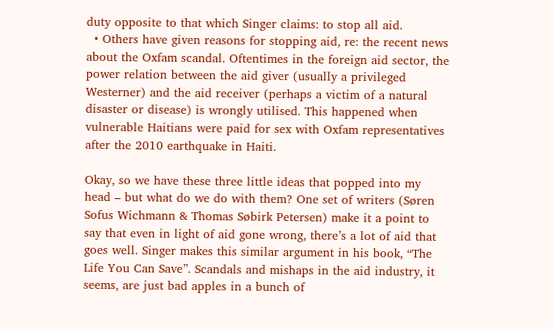duty opposite to that which Singer claims: to stop all aid.
  • Others have given reasons for stopping aid, re: the recent news about the Oxfam scandal. Oftentimes in the foreign aid sector, the power relation between the aid giver (usually a privileged Westerner) and the aid receiver (perhaps a victim of a natural disaster or disease) is wrongly utilised. This happened when vulnerable Haitians were paid for sex with Oxfam representatives after the 2010 earthquake in Haiti.

Okay, so we have these three little ideas that popped into my head – but what do we do with them? One set of writers (Søren Sofus Wichmann & Thomas Søbirk Petersen) make it a point to say that even in light of aid gone wrong, there’s a lot of aid that goes well. Singer makes this similar argument in his book, “The Life You Can Save”. Scandals and mishaps in the aid industry, it seems, are just bad apples in a bunch of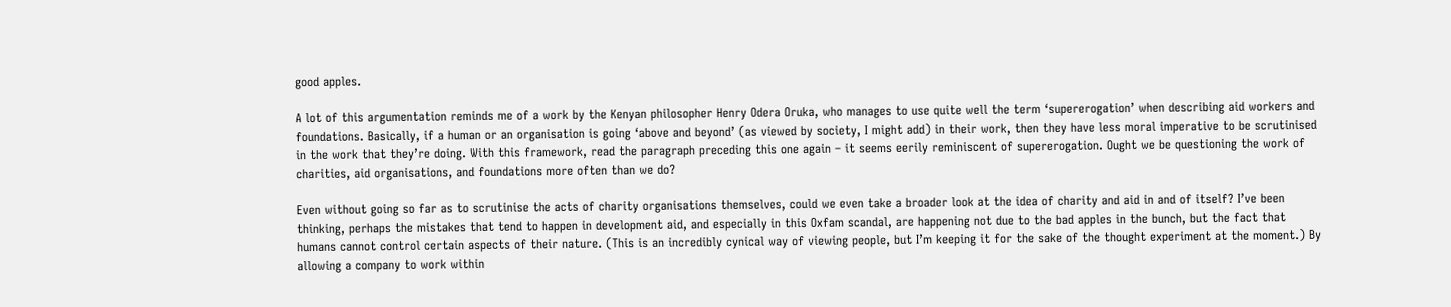good apples.

A lot of this argumentation reminds me of a work by the Kenyan philosopher Henry Odera Oruka, who manages to use quite well the term ‘supererogation’ when describing aid workers and foundations. Basically, if a human or an organisation is going ‘above and beyond’ (as viewed by society, I might add) in their work, then they have less moral imperative to be scrutinised in the work that they’re doing. With this framework, read the paragraph preceding this one again – it seems eerily reminiscent of supererogation. Ought we be questioning the work of charities, aid organisations, and foundations more often than we do?

Even without going so far as to scrutinise the acts of charity organisations themselves, could we even take a broader look at the idea of charity and aid in and of itself? I’ve been thinking, perhaps the mistakes that tend to happen in development aid, and especially in this Oxfam scandal, are happening not due to the bad apples in the bunch, but the fact that humans cannot control certain aspects of their nature. (This is an incredibly cynical way of viewing people, but I’m keeping it for the sake of the thought experiment at the moment.) By allowing a company to work within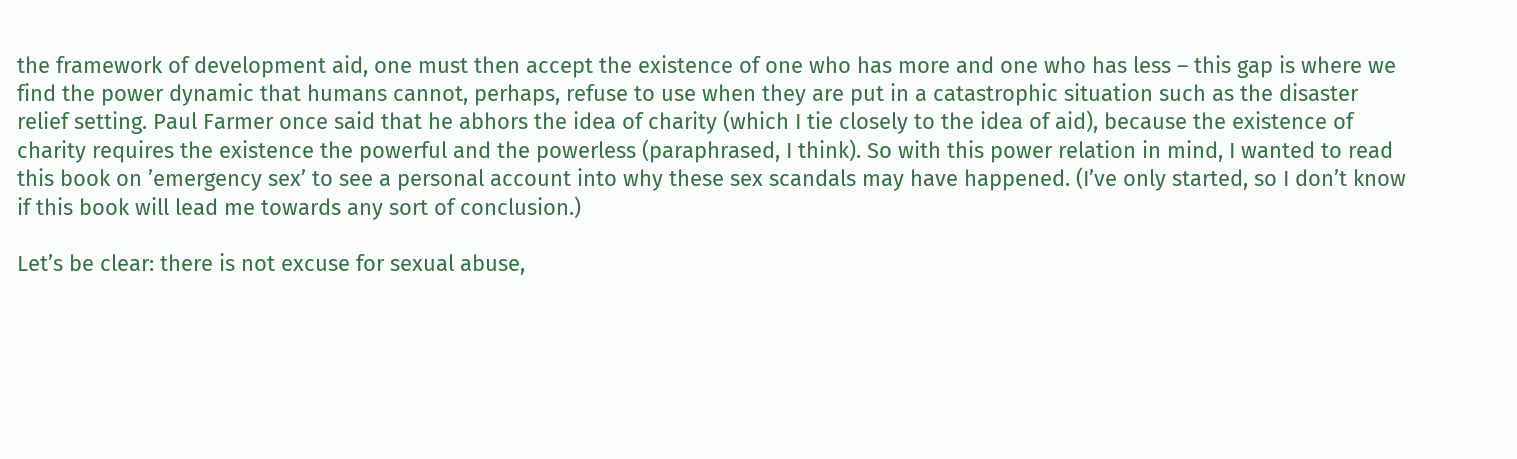the framework of development aid, one must then accept the existence of one who has more and one who has less – this gap is where we find the power dynamic that humans cannot, perhaps, refuse to use when they are put in a catastrophic situation such as the disaster relief setting. Paul Farmer once said that he abhors the idea of charity (which I tie closely to the idea of aid), because the existence of charity requires the existence the powerful and the powerless (paraphrased, I think). So with this power relation in mind, I wanted to read this book on ’emergency sex’ to see a personal account into why these sex scandals may have happened. (I’ve only started, so I don’t know if this book will lead me towards any sort of conclusion.)

Let’s be clear: there is not excuse for sexual abuse,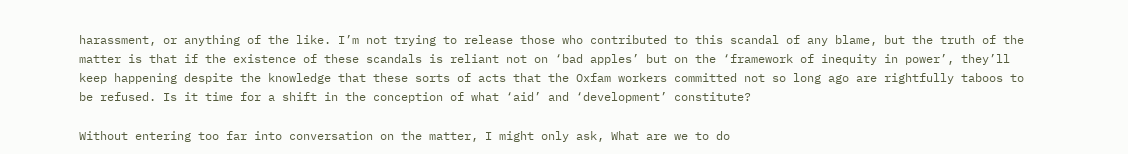harassment, or anything of the like. I’m not trying to release those who contributed to this scandal of any blame, but the truth of the matter is that if the existence of these scandals is reliant not on ‘bad apples’ but on the ‘framework of inequity in power’, they’ll keep happening despite the knowledge that these sorts of acts that the Oxfam workers committed not so long ago are rightfully taboos to be refused. Is it time for a shift in the conception of what ‘aid’ and ‘development’ constitute?

Without entering too far into conversation on the matter, I might only ask, What are we to do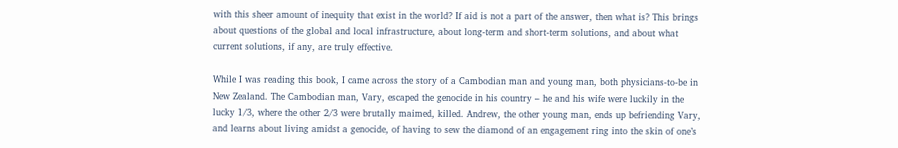with this sheer amount of inequity that exist in the world? If aid is not a part of the answer, then what is? This brings about questions of the global and local infrastructure, about long-term and short-term solutions, and about what current solutions, if any, are truly effective.

While I was reading this book, I came across the story of a Cambodian man and young man, both physicians-to-be in New Zealand. The Cambodian man, Vary, escaped the genocide in his country – he and his wife were luckily in the lucky 1/3, where the other 2/3 were brutally maimed, killed. Andrew, the other young man, ends up befriending Vary, and learns about living amidst a genocide, of having to sew the diamond of an engagement ring into the skin of one’s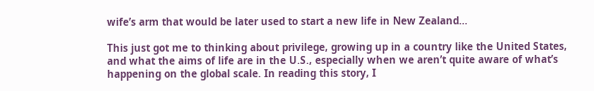wife’s arm that would be later used to start a new life in New Zealand…

This just got me to thinking about privilege, growing up in a country like the United States, and what the aims of life are in the U.S., especially when we aren’t quite aware of what’s happening on the global scale. In reading this story, I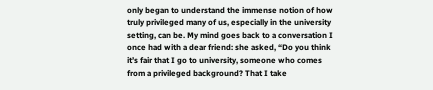only began to understand the immense notion of how truly privileged many of us, especially in the university setting, can be. My mind goes back to a conversation I once had with a dear friend: she asked, “Do you think it’s fair that I go to university, someone who comes from a privileged background? That I take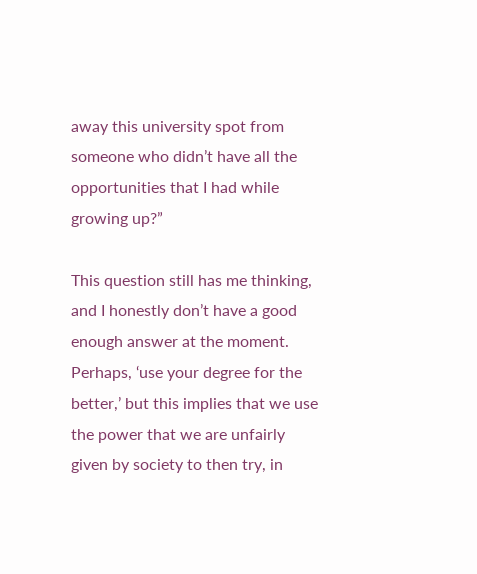away this university spot from someone who didn’t have all the opportunities that I had while growing up?”

This question still has me thinking, and I honestly don’t have a good enough answer at the moment. Perhaps, ‘use your degree for the better,’ but this implies that we use the power that we are unfairly given by society to then try, in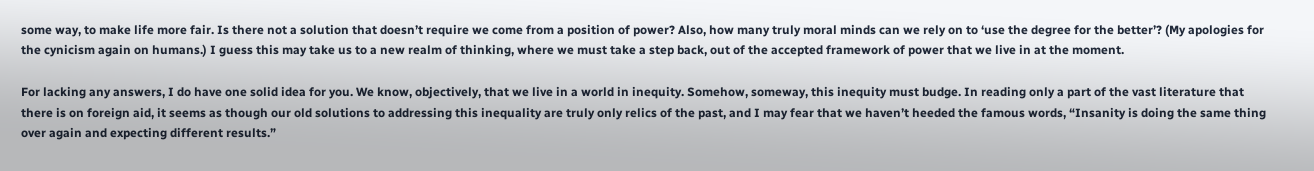some way, to make life more fair. Is there not a solution that doesn’t require we come from a position of power? Also, how many truly moral minds can we rely on to ‘use the degree for the better’? (My apologies for the cynicism again on humans.) I guess this may take us to a new realm of thinking, where we must take a step back, out of the accepted framework of power that we live in at the moment.

For lacking any answers, I do have one solid idea for you. We know, objectively, that we live in a world in inequity. Somehow, someway, this inequity must budge. In reading only a part of the vast literature that there is on foreign aid, it seems as though our old solutions to addressing this inequality are truly only relics of the past, and I may fear that we haven’t heeded the famous words, “Insanity is doing the same thing over again and expecting different results.”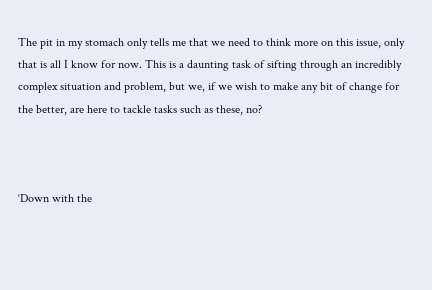The pit in my stomach only tells me that we need to think more on this issue, only that is all I know for now. This is a daunting task of sifting through an incredibly complex situation and problem, but we, if we wish to make any bit of change for the better, are here to tackle tasks such as these, no?



‘Down with the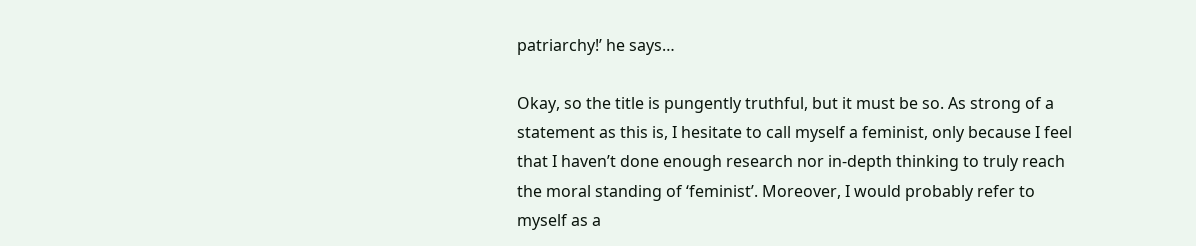patriarchy!’ he says…

Okay, so the title is pungently truthful, but it must be so. As strong of a statement as this is, I hesitate to call myself a feminist, only because I feel that I haven’t done enough research nor in-depth thinking to truly reach the moral standing of ‘feminist’. Moreover, I would probably refer to myself as a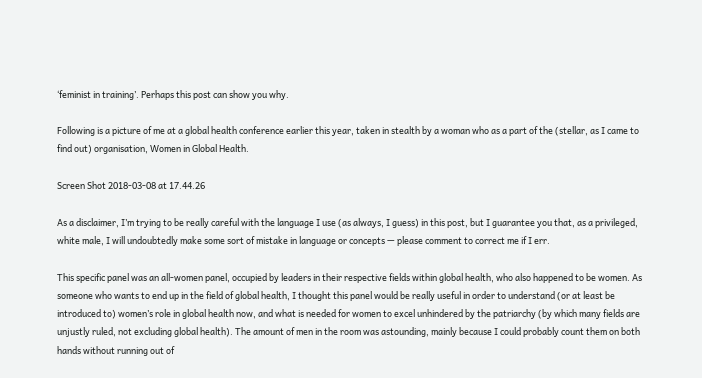‘feminist in training’. Perhaps this post can show you why.

Following is a picture of me at a global health conference earlier this year, taken in stealth by a woman who as a part of the (stellar, as I came to find out) organisation, Women in Global Health.

Screen Shot 2018-03-08 at 17.44.26

As a disclaimer, I’m trying to be really careful with the language I use (as always, I guess) in this post, but I guarantee you that, as a privileged, white male, I will undoubtedly make some sort of mistake in language or concepts — please comment to correct me if I err.

This specific panel was an all-women panel, occupied by leaders in their respective fields within global health, who also happened to be women. As someone who wants to end up in the field of global health, I thought this panel would be really useful in order to understand (or at least be introduced to) women’s role in global health now, and what is needed for women to excel unhindered by the patriarchy (by which many fields are unjustly ruled, not excluding global health). The amount of men in the room was astounding, mainly because I could probably count them on both hands without running out of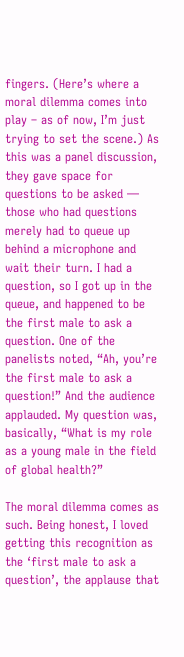fingers. (Here’s where a moral dilemma comes into play – as of now, I’m just trying to set the scene.) As this was a panel discussion, they gave space for questions to be asked — those who had questions merely had to queue up behind a microphone and wait their turn. I had a question, so I got up in the queue, and happened to be the first male to ask a question. One of the panelists noted, “Ah, you’re the first male to ask a question!” And the audience applauded. My question was, basically, “What is my role as a young male in the field of global health?”

The moral dilemma comes as such. Being honest, I loved getting this recognition as the ‘first male to ask a question’, the applause that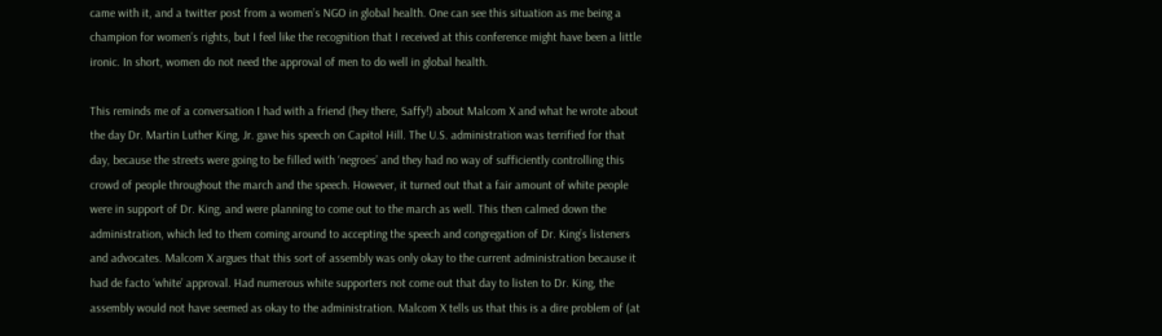came with it, and a twitter post from a women’s NGO in global health. One can see this situation as me being a champion for women’s rights, but I feel like the recognition that I received at this conference might have been a little ironic. In short, women do not need the approval of men to do well in global health.

This reminds me of a conversation I had with a friend (hey there, Saffy!) about Malcom X and what he wrote about the day Dr. Martin Luther King, Jr. gave his speech on Capitol Hill. The U.S. administration was terrified for that day, because the streets were going to be filled with ‘negroes’ and they had no way of sufficiently controlling this crowd of people throughout the march and the speech. However, it turned out that a fair amount of white people were in support of Dr. King, and were planning to come out to the march as well. This then calmed down the administration, which led to them coming around to accepting the speech and congregation of Dr. King’s listeners and advocates. Malcom X argues that this sort of assembly was only okay to the current administration because it had de facto ‘white’ approval. Had numerous white supporters not come out that day to listen to Dr. King, the assembly would not have seemed as okay to the administration. Malcom X tells us that this is a dire problem of (at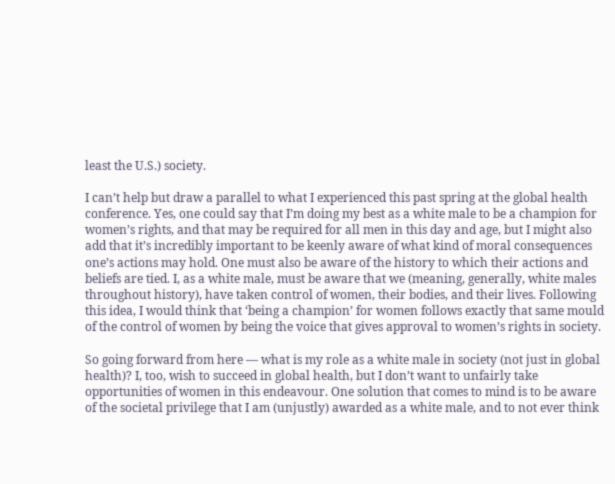least the U.S.) society.

I can’t help but draw a parallel to what I experienced this past spring at the global health conference. Yes, one could say that I’m doing my best as a white male to be a champion for women’s rights, and that may be required for all men in this day and age, but I might also add that it’s incredibly important to be keenly aware of what kind of moral consequences one’s actions may hold. One must also be aware of the history to which their actions and beliefs are tied. I, as a white male, must be aware that we (meaning, generally, white males throughout history), have taken control of women, their bodies, and their lives. Following this idea, I would think that ‘being a champion’ for women follows exactly that same mould of the control of women by being the voice that gives approval to women’s rights in society.

So going forward from here — what is my role as a white male in society (not just in global health)? I, too, wish to succeed in global health, but I don’t want to unfairly take opportunities of women in this endeavour. One solution that comes to mind is to be aware of the societal privilege that I am (unjustly) awarded as a white male, and to not ever think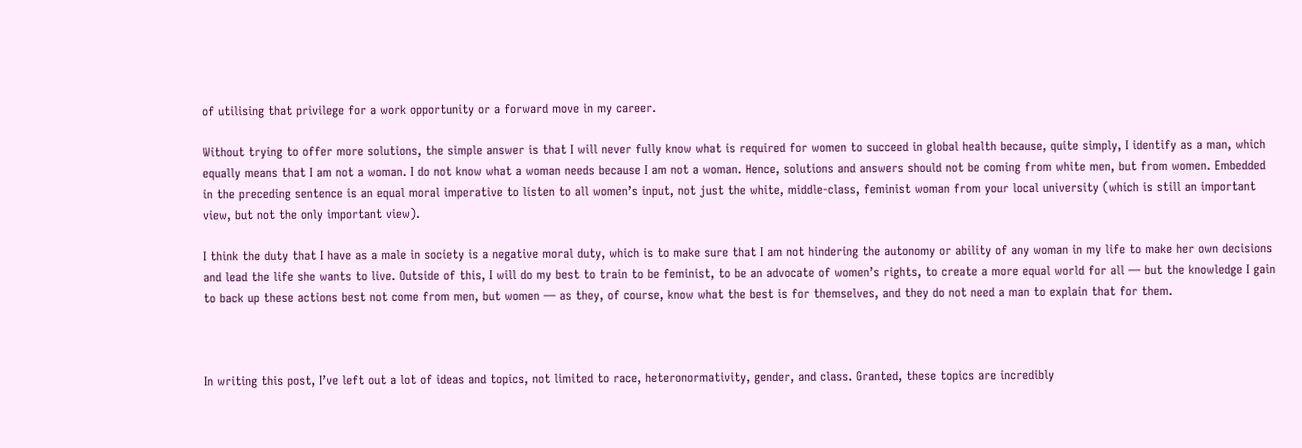of utilising that privilege for a work opportunity or a forward move in my career.

Without trying to offer more solutions, the simple answer is that I will never fully know what is required for women to succeed in global health because, quite simply, I identify as a man, which equally means that I am not a woman. I do not know what a woman needs because I am not a woman. Hence, solutions and answers should not be coming from white men, but from women. Embedded in the preceding sentence is an equal moral imperative to listen to all women’s input, not just the white, middle-class, feminist woman from your local university (which is still an important view, but not the only important view).

I think the duty that I have as a male in society is a negative moral duty, which is to make sure that I am not hindering the autonomy or ability of any woman in my life to make her own decisions and lead the life she wants to live. Outside of this, I will do my best to train to be feminist, to be an advocate of women’s rights, to create a more equal world for all — but the knowledge I gain to back up these actions best not come from men, but women — as they, of course, know what the best is for themselves, and they do not need a man to explain that for them.



In writing this post, I’ve left out a lot of ideas and topics, not limited to race, heteronormativity, gender, and class. Granted, these topics are incredibly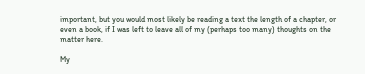important, but you would most likely be reading a text the length of a chapter, or even a book, if I was left to leave all of my (perhaps too many) thoughts on the matter here.

My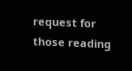request for those reading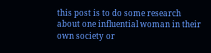this post is to do some research about one influential woman in their own society or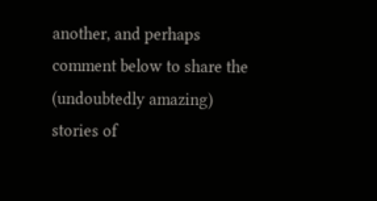another, and perhaps comment below to share the (undoubtedly amazing) stories of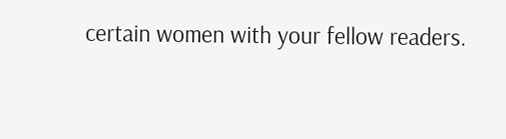certain women with your fellow readers.